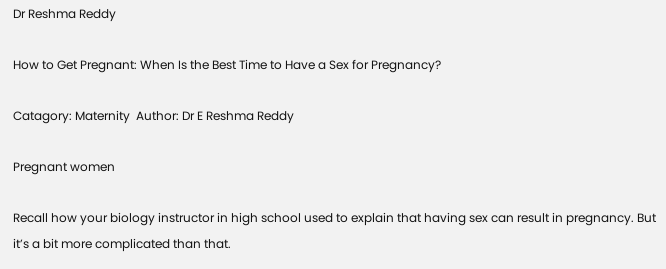Dr Reshma Reddy

How to Get Pregnant: When Is the Best Time to Have a Sex for Pregnancy?

Catagory: Maternity  Author: Dr E Reshma Reddy

Pregnant women

Recall how your biology instructor in high school used to explain that having sex can result in pregnancy. But it’s a bit more complicated than that.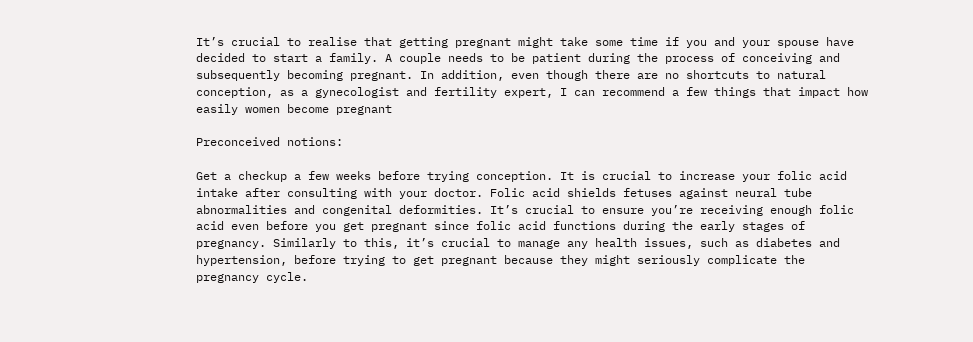It’s crucial to realise that getting pregnant might take some time if you and your spouse have decided to start a family. A couple needs to be patient during the process of conceiving and subsequently becoming pregnant. In addition, even though there are no shortcuts to natural  conception, as a gynecologist and fertility expert, I can recommend a few things that impact how  easily women become pregnant

Preconceived notions:

Get a checkup a few weeks before trying conception. It is crucial to increase your folic acid intake after consulting with your doctor. Folic acid shields fetuses against neural tube abnormalities and congenital deformities. It’s crucial to ensure you’re receiving enough folic acid even before you get pregnant since folic acid functions during the early stages of pregnancy. Similarly to this, it’s crucial to manage any health issues, such as diabetes and hypertension, before trying to get pregnant because they might seriously complicate the pregnancy cycle.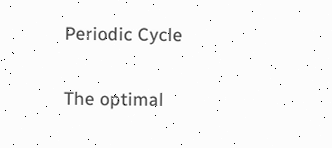Periodic Cycle

The optimal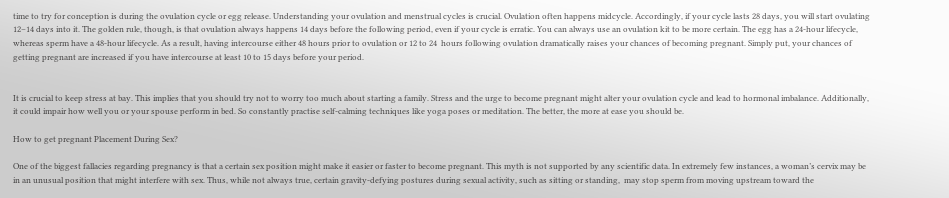time to try for conception is during the ovulation cycle or egg release. Understanding your ovulation and menstrual cycles is crucial. Ovulation often happens midcycle. Accordingly, if your cycle lasts 28 days, you will start ovulating 12–14 days into it. The golden rule, though, is that ovulation always happens 14 days before the following period, even if your cycle is erratic. You can always use an ovulation kit to be more certain. The egg has a 24-hour lifecycle, whereas sperm have a 48-hour lifecycle. As a result, having intercourse either 48 hours prior to ovulation or 12 to 24  hours following ovulation dramatically raises your chances of becoming pregnant. Simply put, your chances of getting pregnant are increased if you have intercourse at least 10 to 15 days before your period.


It is crucial to keep stress at bay. This implies that you should try not to worry too much about starting a family. Stress and the urge to become pregnant might alter your ovulation cycle and lead to hormonal imbalance. Additionally, it could impair how well you or your spouse perform in bed. So constantly practise self-calming techniques like yoga poses or meditation. The better, the more at ease you should be.

How to get pregnant Placement During Sex?

One of the biggest fallacies regarding pregnancy is that a certain sex position might make it easier or faster to become pregnant. This myth is not supported by any scientific data. In extremely few instances, a woman’s cervix may be in an unusual position that might interfere with sex. Thus, while not always true, certain gravity-defying postures during sexual activity, such as sitting or standing,  may stop sperm from moving upstream toward the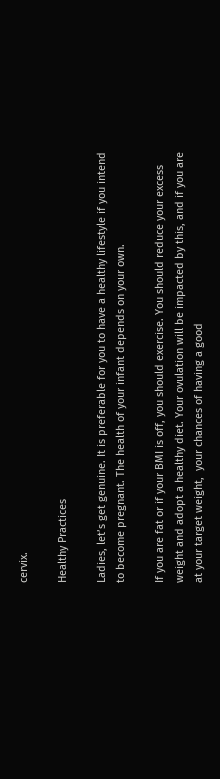cervix.

Healthy Practices

Ladies, let’s get genuine. It is preferable for you to have a healthy lifestyle if you intend to become pregnant. The health of your infant depends on your own.

If you are fat or if your BMI is off, you should exercise. You should reduce your excess weight and adopt a healthy diet. Your ovulation will be impacted by this, and if you are at your target weight,  your chances of having a good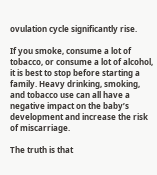ovulation cycle significantly rise.

If you smoke, consume a lot of tobacco, or consume a lot of alcohol, it is best to stop before starting a family. Heavy drinking, smoking, and tobacco use can all have a negative impact on the baby’s development and increase the risk of miscarriage.

The truth is that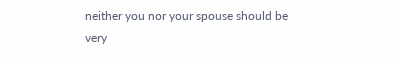neither you nor your spouse should be very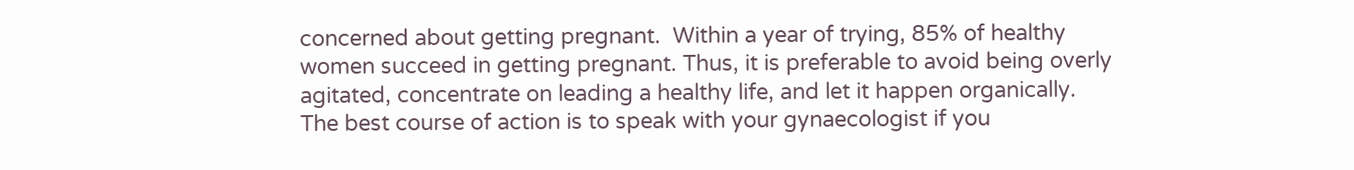concerned about getting pregnant.  Within a year of trying, 85% of healthy women succeed in getting pregnant. Thus, it is preferable to avoid being overly agitated, concentrate on leading a healthy life, and let it happen organically. The best course of action is to speak with your gynaecologist if you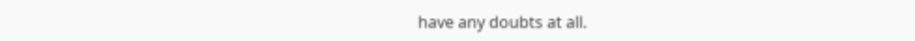have any doubts at all.